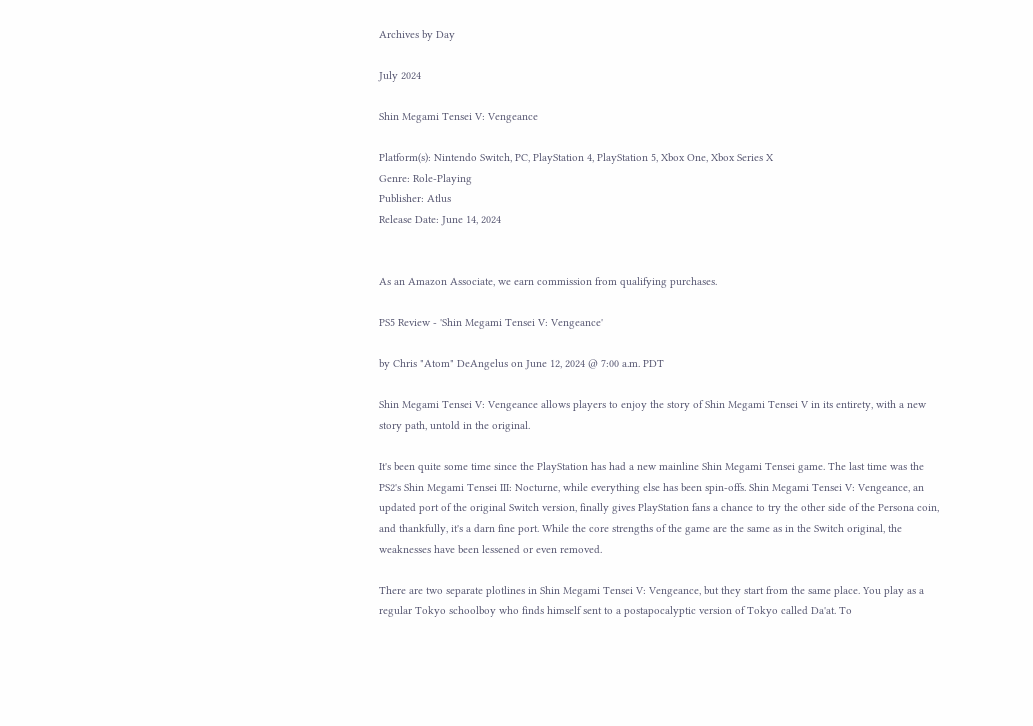Archives by Day

July 2024

Shin Megami Tensei V: Vengeance

Platform(s): Nintendo Switch, PC, PlayStation 4, PlayStation 5, Xbox One, Xbox Series X
Genre: Role-Playing
Publisher: Atlus
Release Date: June 14, 2024


As an Amazon Associate, we earn commission from qualifying purchases.

PS5 Review - 'Shin Megami Tensei V: Vengeance'

by Chris "Atom" DeAngelus on June 12, 2024 @ 7:00 a.m. PDT

Shin Megami Tensei V: Vengeance allows players to enjoy the story of Shin Megami Tensei V in its entirety, with a new story path, untold in the original.

It's been quite some time since the PlayStation has had a new mainline Shin Megami Tensei game. The last time was the PS2's Shin Megami Tensei III: Nocturne, while everything else has been spin-offs. Shin Megami Tensei V: Vengeance, an updated port of the original Switch version, finally gives PlayStation fans a chance to try the other side of the Persona coin, and thankfully, it's a darn fine port. While the core strengths of the game are the same as in the Switch original, the weaknesses have been lessened or even removed.

There are two separate plotlines in Shin Megami Tensei V: Vengeance, but they start from the same place. You play as a regular Tokyo schoolboy who finds himself sent to a postapocalyptic version of Tokyo called Da'at. To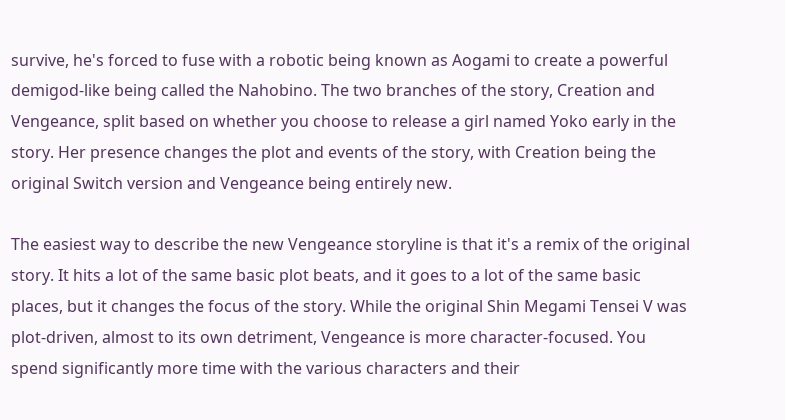survive, he's forced to fuse with a robotic being known as Aogami to create a powerful demigod-like being called the Nahobino. The two branches of the story, Creation and Vengeance, split based on whether you choose to release a girl named Yoko early in the story. Her presence changes the plot and events of the story, with Creation being the original Switch version and Vengeance being entirely new.

The easiest way to describe the new Vengeance storyline is that it's a remix of the original story. It hits a lot of the same basic plot beats, and it goes to a lot of the same basic places, but it changes the focus of the story. While the original Shin Megami Tensei V was plot-driven, almost to its own detriment, Vengeance is more character-focused. You spend significantly more time with the various characters and their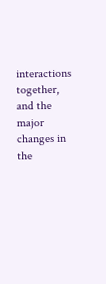interactions together, and the major changes in the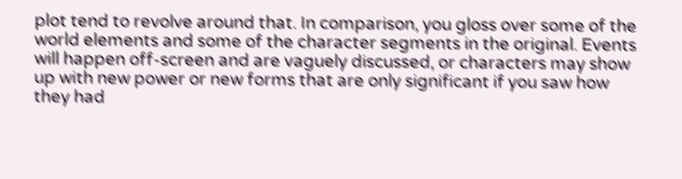plot tend to revolve around that. In comparison, you gloss over some of the world elements and some of the character segments in the original. Events will happen off-screen and are vaguely discussed, or characters may show up with new power or new forms that are only significant if you saw how they had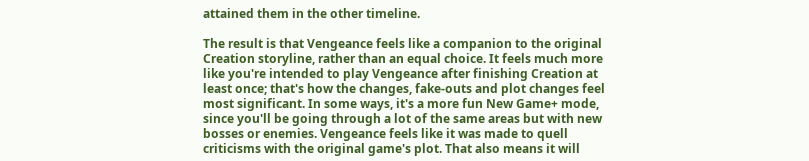attained them in the other timeline.

The result is that Vengeance feels like a companion to the original Creation storyline, rather than an equal choice. It feels much more like you're intended to play Vengeance after finishing Creation at least once; that's how the changes, fake-outs and plot changes feel most significant. In some ways, it's a more fun New Game+ mode, since you'll be going through a lot of the same areas but with new bosses or enemies. Vengeance feels like it was made to quell criticisms with the original game's plot. That also means it will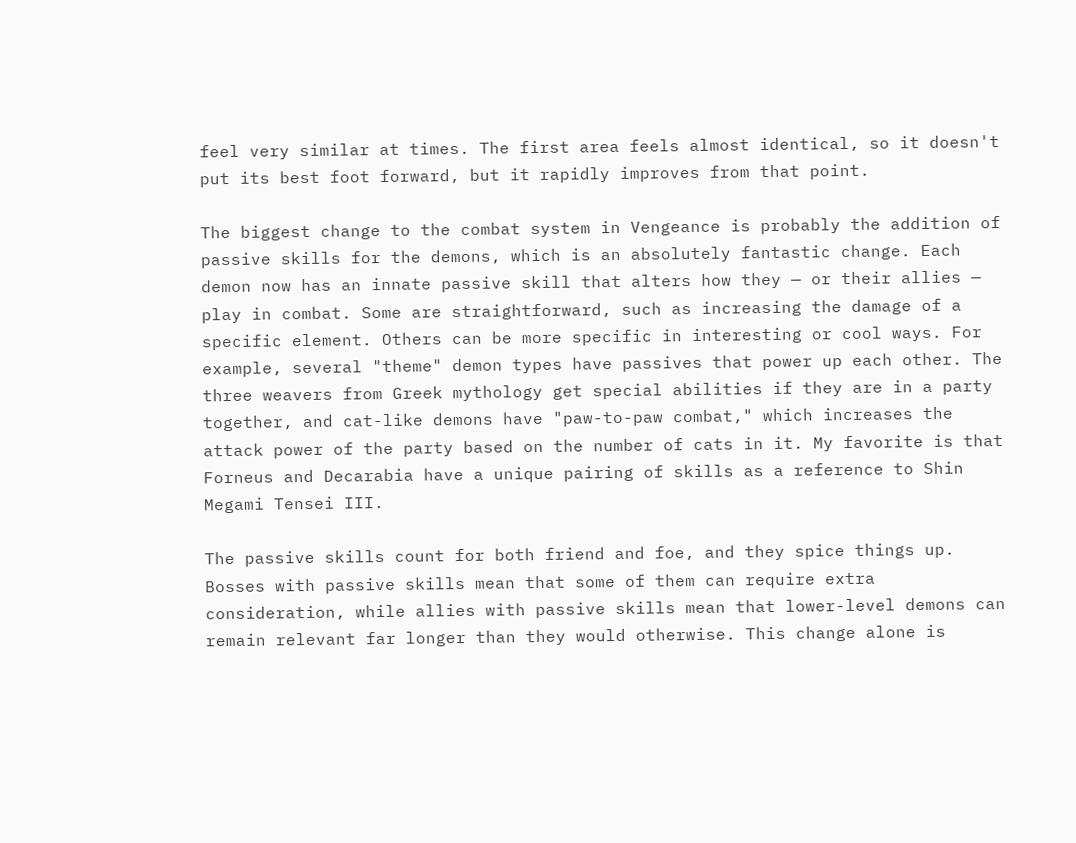feel very similar at times. The first area feels almost identical, so it doesn't put its best foot forward, but it rapidly improves from that point.

The biggest change to the combat system in Vengeance is probably the addition of passive skills for the demons, which is an absolutely fantastic change. Each demon now has an innate passive skill that alters how they — or their allies — play in combat. Some are straightforward, such as increasing the damage of a specific element. Others can be more specific in interesting or cool ways. For example, several "theme" demon types have passives that power up each other. The three weavers from Greek mythology get special abilities if they are in a party together, and cat-like demons have "paw-to-paw combat," which increases the attack power of the party based on the number of cats in it. My favorite is that Forneus and Decarabia have a unique pairing of skills as a reference to Shin Megami Tensei III.

The passive skills count for both friend and foe, and they spice things up. Bosses with passive skills mean that some of them can require extra consideration, while allies with passive skills mean that lower-level demons can remain relevant far longer than they would otherwise. This change alone is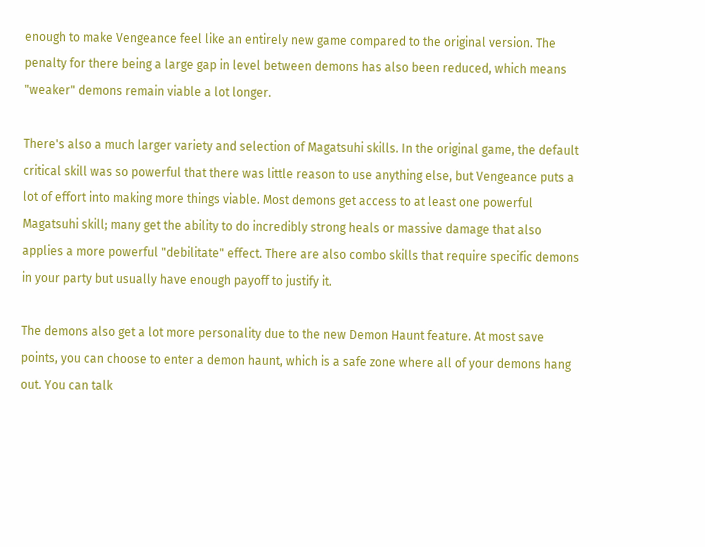enough to make Vengeance feel like an entirely new game compared to the original version. The penalty for there being a large gap in level between demons has also been reduced, which means "weaker" demons remain viable a lot longer.

There's also a much larger variety and selection of Magatsuhi skills. In the original game, the default critical skill was so powerful that there was little reason to use anything else, but Vengeance puts a lot of effort into making more things viable. Most demons get access to at least one powerful Magatsuhi skill; many get the ability to do incredibly strong heals or massive damage that also applies a more powerful "debilitate" effect. There are also combo skills that require specific demons in your party but usually have enough payoff to justify it.

The demons also get a lot more personality due to the new Demon Haunt feature. At most save points, you can choose to enter a demon haunt, which is a safe zone where all of your demons hang out. You can talk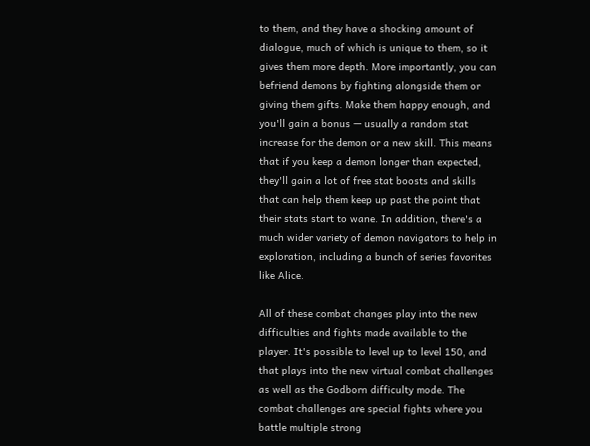to them, and they have a shocking amount of dialogue, much of which is unique to them, so it gives them more depth. More importantly, you can befriend demons by fighting alongside them or giving them gifts. Make them happy enough, and you'll gain a bonus — usually a random stat increase for the demon or a new skill. This means that if you keep a demon longer than expected, they'll gain a lot of free stat boosts and skills that can help them keep up past the point that their stats start to wane. In addition, there's a much wider variety of demon navigators to help in exploration, including a bunch of series favorites like Alice.

All of these combat changes play into the new difficulties and fights made available to the player. It's possible to level up to level 150, and that plays into the new virtual combat challenges as well as the Godborn difficulty mode. The combat challenges are special fights where you battle multiple strong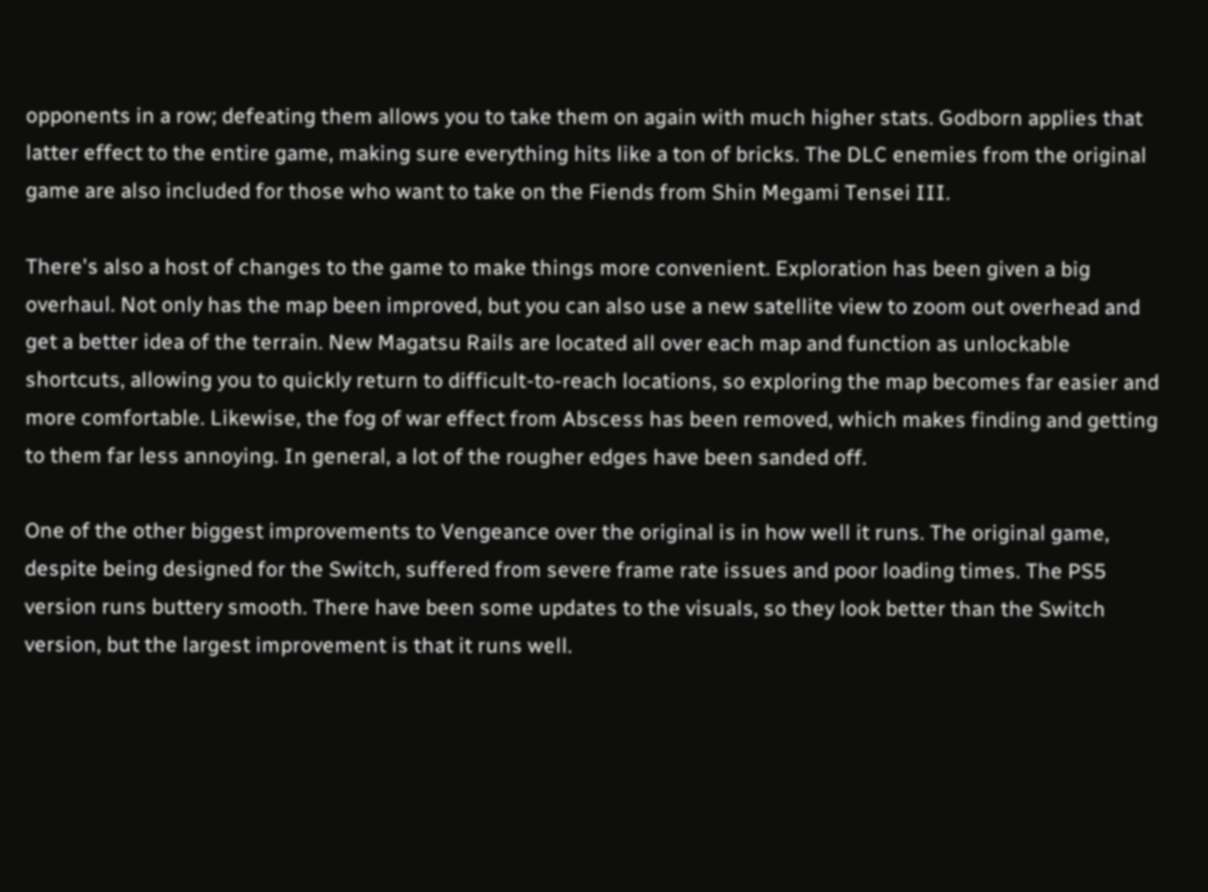opponents in a row; defeating them allows you to take them on again with much higher stats. Godborn applies that latter effect to the entire game, making sure everything hits like a ton of bricks. The DLC enemies from the original game are also included for those who want to take on the Fiends from Shin Megami Tensei III.

There's also a host of changes to the game to make things more convenient. Exploration has been given a big overhaul. Not only has the map been improved, but you can also use a new satellite view to zoom out overhead and get a better idea of the terrain. New Magatsu Rails are located all over each map and function as unlockable shortcuts, allowing you to quickly return to difficult-to-reach locations, so exploring the map becomes far easier and more comfortable. Likewise, the fog of war effect from Abscess has been removed, which makes finding and getting to them far less annoying. In general, a lot of the rougher edges have been sanded off.

One of the other biggest improvements to Vengeance over the original is in how well it runs. The original game, despite being designed for the Switch, suffered from severe frame rate issues and poor loading times. The PS5 version runs buttery smooth. There have been some updates to the visuals, so they look better than the Switch version, but the largest improvement is that it runs well.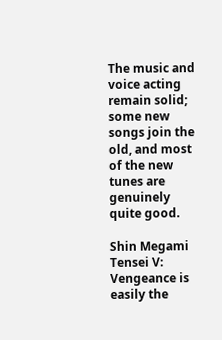The music and voice acting remain solid; some new songs join the old, and most of the new tunes are genuinely quite good.

Shin Megami Tensei V: Vengeance is easily the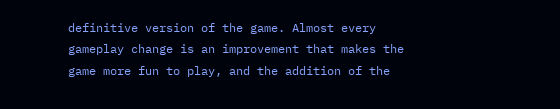definitive version of the game. Almost every gameplay change is an improvement that makes the game more fun to play, and the addition of the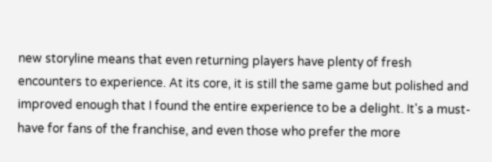new storyline means that even returning players have plenty of fresh encounters to experience. At its core, it is still the same game but polished and improved enough that I found the entire experience to be a delight. It's a must-have for fans of the franchise, and even those who prefer the more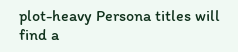plot-heavy Persona titles will find a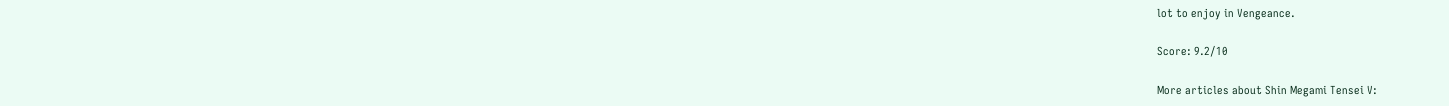lot to enjoy in Vengeance.

Score: 9.2/10

More articles about Shin Megami Tensei V: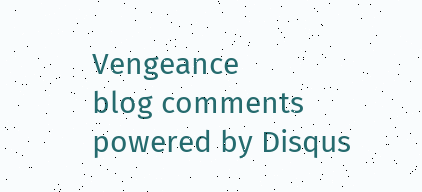Vengeance
blog comments powered by Disqus